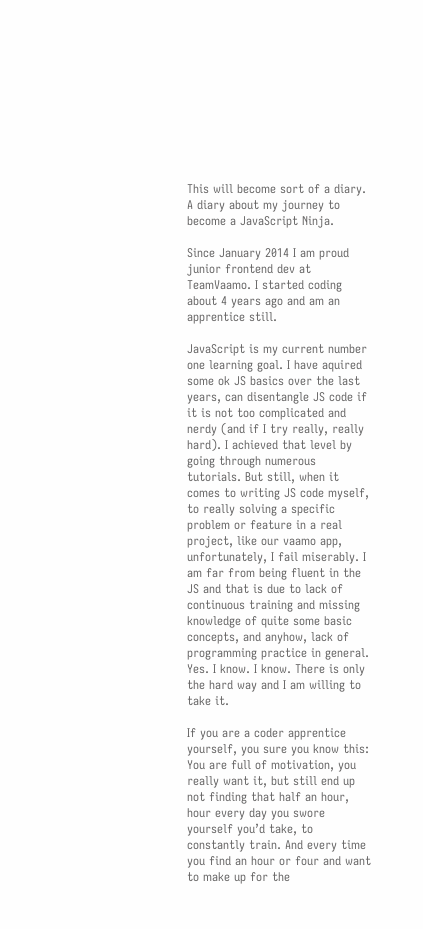This will become sort of a diary. A diary about my journey to become a JavaScript Ninja.

Since January 2014 I am proud junior frontend dev at TeamVaamo. I started coding about 4 years ago and am an apprentice still.

JavaScript is my current number one learning goal. I have aquired some ok JS basics over the last years, can disentangle JS code if it is not too complicated and nerdy (and if I try really, really hard). I achieved that level by going through numerous tutorials. But still, when it comes to writing JS code myself, to really solving a specific problem or feature in a real project, like our vaamo app, unfortunately, I fail miserably. I am far from being fluent in the JS and that is due to lack of continuous training and missing knowledge of quite some basic concepts, and anyhow, lack of programming practice in general. Yes. I know. I know. There is only the hard way and I am willing to take it.

If you are a coder apprentice yourself, you sure you know this: You are full of motivation, you really want it, but still end up not finding that half an hour, hour every day you swore yourself you’d take, to constantly train. And every time you find an hour or four and want to make up for the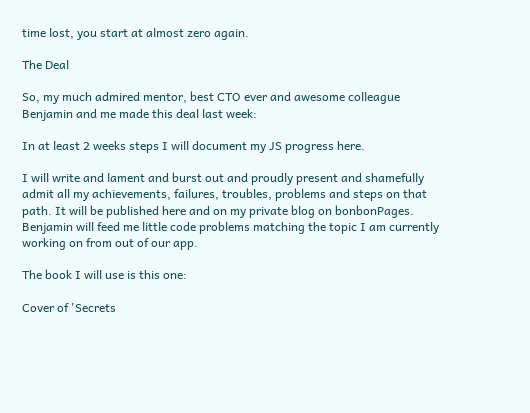time lost, you start at almost zero again.

The Deal

So, my much admired mentor, best CTO ever and awesome colleague Benjamin and me made this deal last week:

In at least 2 weeks steps I will document my JS progress here.

I will write and lament and burst out and proudly present and shamefully admit all my achievements, failures, troubles, problems and steps on that path. It will be published here and on my private blog on bonbonPages. Benjamin will feed me little code problems matching the topic I am currently working on from out of our app.

The book I will use is this one:

Cover of 'Secrets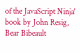of the JavaScript Ninja' book by John Resig, Bear Bibeault